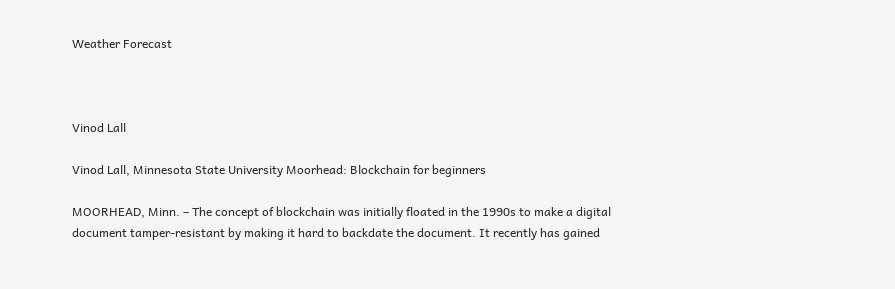Weather Forecast



Vinod Lall

Vinod Lall, Minnesota State University Moorhead: Blockchain for beginners

MOORHEAD, Minn. – The concept of blockchain was initially floated in the 1990s to make a digital document tamper-resistant by making it hard to backdate the document. It recently has gained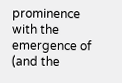prominence with the emergence of (and the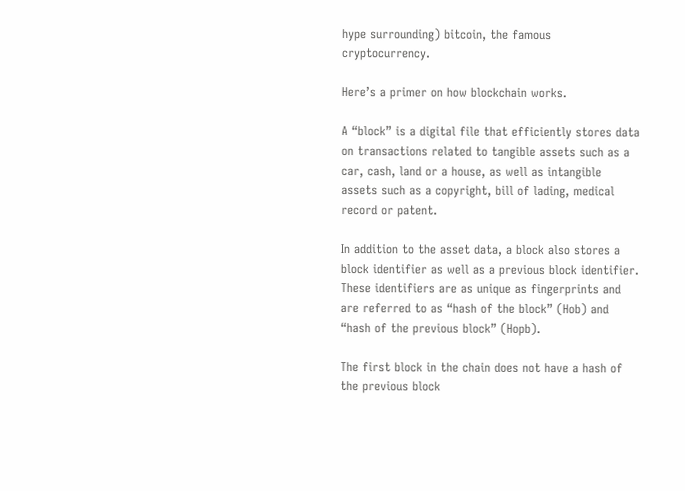hype surrounding) bitcoin, the famous cryptocurrency.

Here’s a primer on how blockchain works.

A “block” is a digital file that efficiently stores data on transactions related to tangible assets such as a car, cash, land or a house, as well as intangible assets such as a copyright, bill of lading, medical record or patent.

In addition to the asset data, a block also stores a block identifier as well as a previous block identifier. These identifiers are as unique as fingerprints and are referred to as “hash of the block” (Hob) and “hash of the previous block” (Hopb).

The first block in the chain does not have a hash of the previous block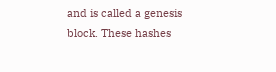and is called a genesis block. These hashes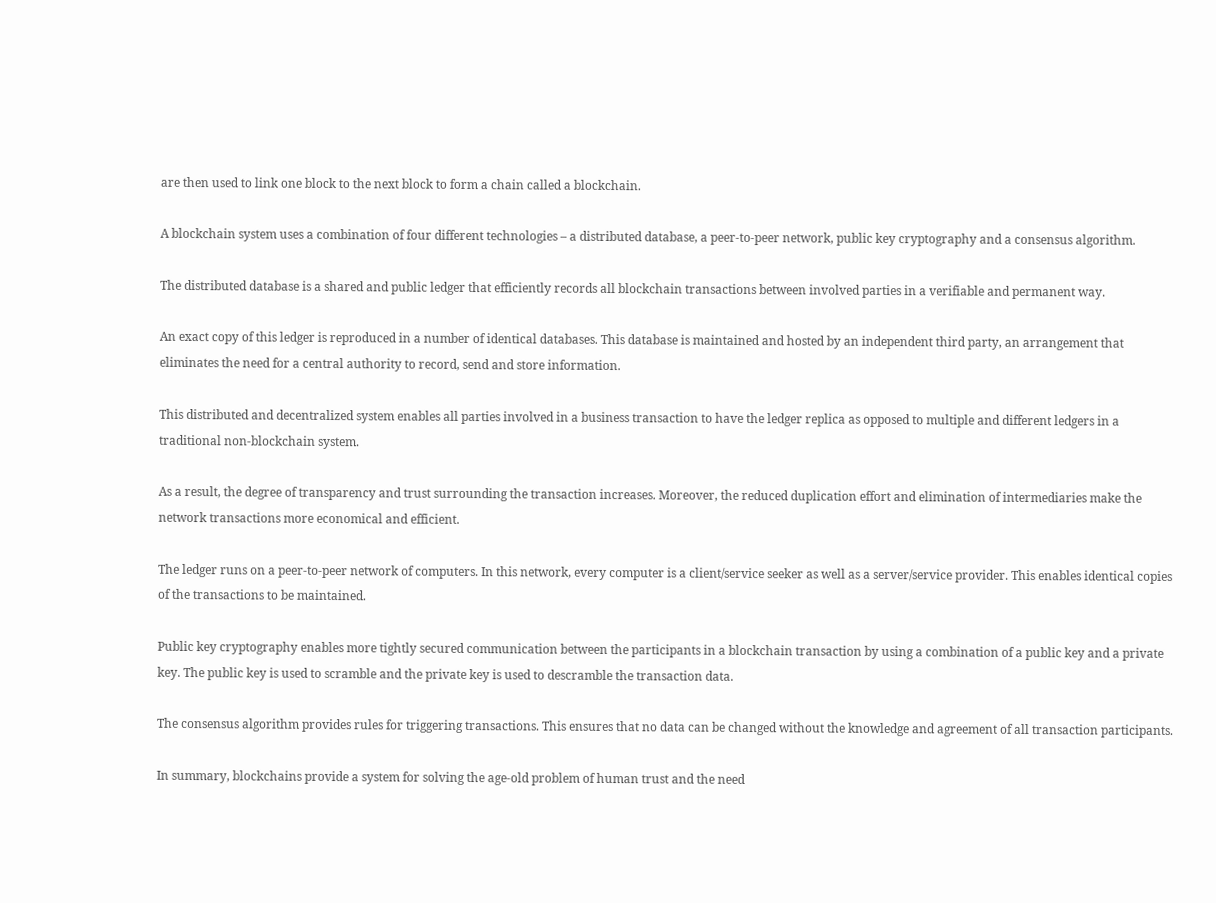are then used to link one block to the next block to form a chain called a blockchain.

A blockchain system uses a combination of four different technologies – a distributed database, a peer-to-peer network, public key cryptography and a consensus algorithm.

The distributed database is a shared and public ledger that efficiently records all blockchain transactions between involved parties in a verifiable and permanent way.

An exact copy of this ledger is reproduced in a number of identical databases. This database is maintained and hosted by an independent third party, an arrangement that eliminates the need for a central authority to record, send and store information.

This distributed and decentralized system enables all parties involved in a business transaction to have the ledger replica as opposed to multiple and different ledgers in a traditional non-blockchain system.

As a result, the degree of transparency and trust surrounding the transaction increases. Moreover, the reduced duplication effort and elimination of intermediaries make the network transactions more economical and efficient.

The ledger runs on a peer-to-peer network of computers. In this network, every computer is a client/service seeker as well as a server/service provider. This enables identical copies of the transactions to be maintained.

Public key cryptography enables more tightly secured communication between the participants in a blockchain transaction by using a combination of a public key and a private key. The public key is used to scramble and the private key is used to descramble the transaction data.

The consensus algorithm provides rules for triggering transactions. This ensures that no data can be changed without the knowledge and agreement of all transaction participants.

In summary, blockchains provide a system for solving the age-old problem of human trust and the need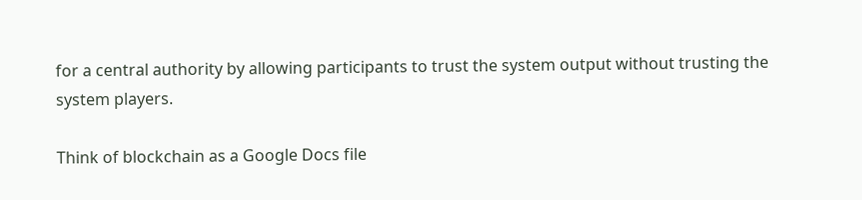for a central authority by allowing participants to trust the system output without trusting the system players.

Think of blockchain as a Google Docs file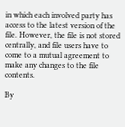in which each involved party has access to the latest version of the file. However, the file is not stored centrally, and file users have to come to a mutual agreement to make any changes to the file contents.

By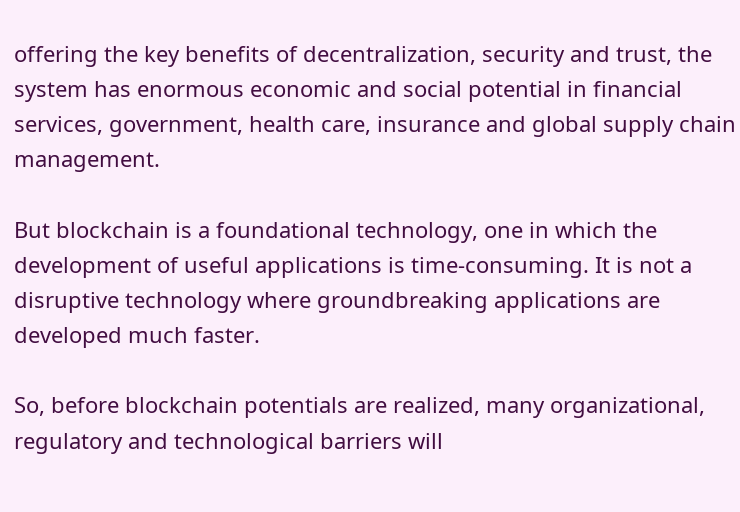offering the key benefits of decentralization, security and trust, the system has enormous economic and social potential in financial services, government, health care, insurance and global supply chain management.

But blockchain is a foundational technology, one in which the development of useful applications is time-consuming. It is not a disruptive technology where groundbreaking applications are developed much faster.

So, before blockchain potentials are realized, many organizational, regulatory and technological barriers will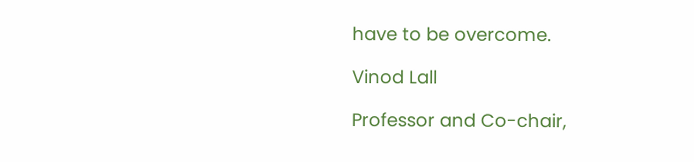have to be overcome.

Vinod Lall

Professor and Co-chair,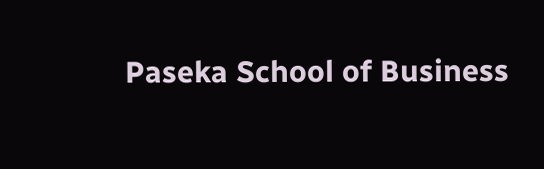Paseka School of Business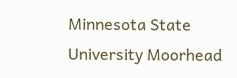Minnesota State University Moorhead